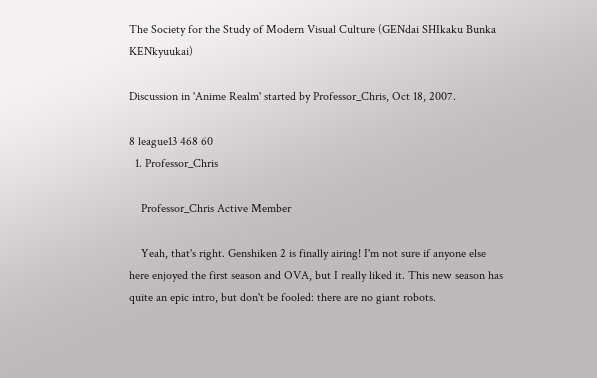The Society for the Study of Modern Visual Culture (GENdai SHIkaku Bunka KENkyuukai)

Discussion in 'Anime Realm' started by Professor_Chris, Oct 18, 2007.

8 league13 468 60
  1. Professor_Chris

    Professor_Chris Active Member

    Yeah, that's right. Genshiken 2 is finally airing! I'm not sure if anyone else here enjoyed the first season and OVA, but I really liked it. This new season has quite an epic intro, but don't be fooled: there are no giant robots.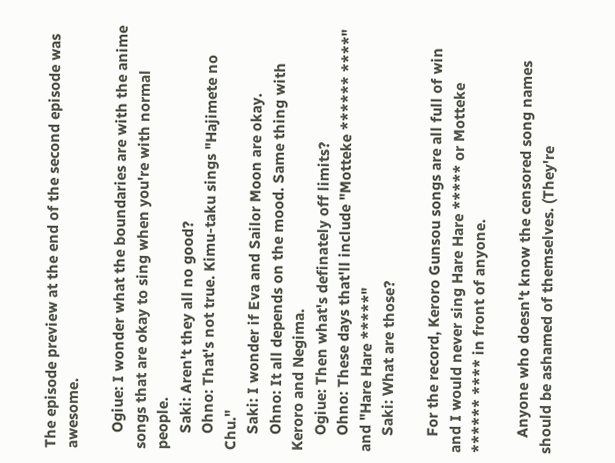The episode preview at the end of the second episode was awesome.

    Ogiue: I wonder what the boundaries are with the anime songs that are okay to sing when you're with normal people.
    Saki: Aren't they all no good?
    Ohno: That's not true. Kimu-taku sings "Hajimete no Chu."
    Saki: I wonder if Eva and Sailor Moon are okay.
    Ohno: It all depends on the mood. Same thing with Keroro and Negima.
    Ogiue: Then what's definately off limits?
    Ohno: These days that'll include "Motteke ****** ****" and "Hare Hare *****"
    Saki: What are those?

    For the record, Keroro Gunsou songs are all full of win and I would never sing Hare Hare ***** or Motteke ****** **** in front of anyone.

    Anyone who doesn't know the censored song names should be ashamed of themselves. (They're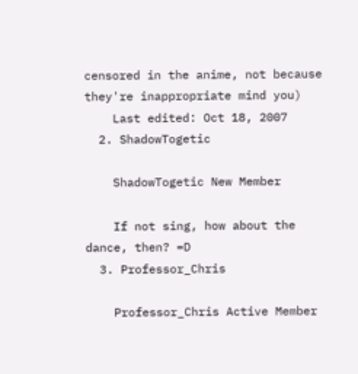censored in the anime, not because they're inappropriate mind you)
    Last edited: Oct 18, 2007
  2. ShadowTogetic

    ShadowTogetic New Member

    If not sing, how about the dance, then? =D
  3. Professor_Chris

    Professor_Chris Active Member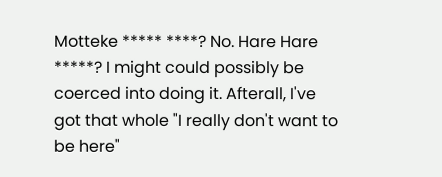Motteke ***** ****? No. Hare Hare *****? I might could possibly be coerced into doing it. Afterall, I've got that whole "I really don't want to be here"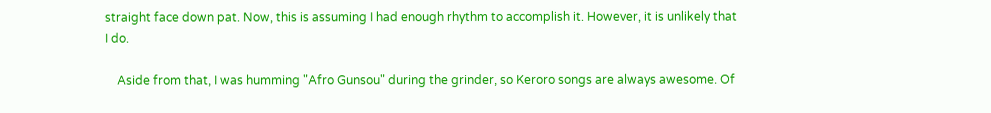straight face down pat. Now, this is assuming I had enough rhythm to accomplish it. However, it is unlikely that I do.

    Aside from that, I was humming "Afro Gunsou" during the grinder, so Keroro songs are always awesome. Of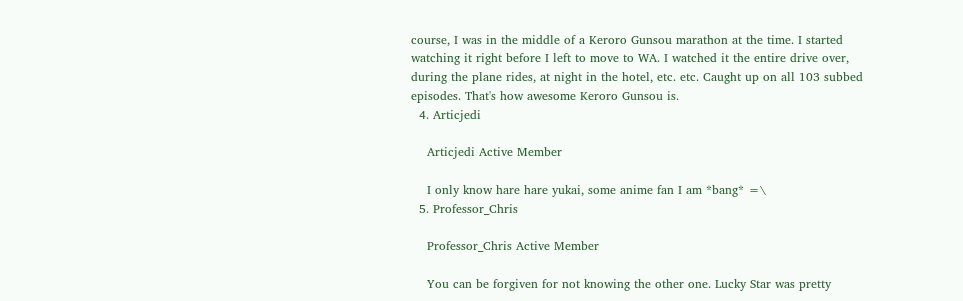course, I was in the middle of a Keroro Gunsou marathon at the time. I started watching it right before I left to move to WA. I watched it the entire drive over, during the plane rides, at night in the hotel, etc. etc. Caught up on all 103 subbed episodes. That's how awesome Keroro Gunsou is.
  4. Articjedi

    Articjedi Active Member

    I only know hare hare yukai, some anime fan I am *bang* =\
  5. Professor_Chris

    Professor_Chris Active Member

    You can be forgiven for not knowing the other one. Lucky Star was pretty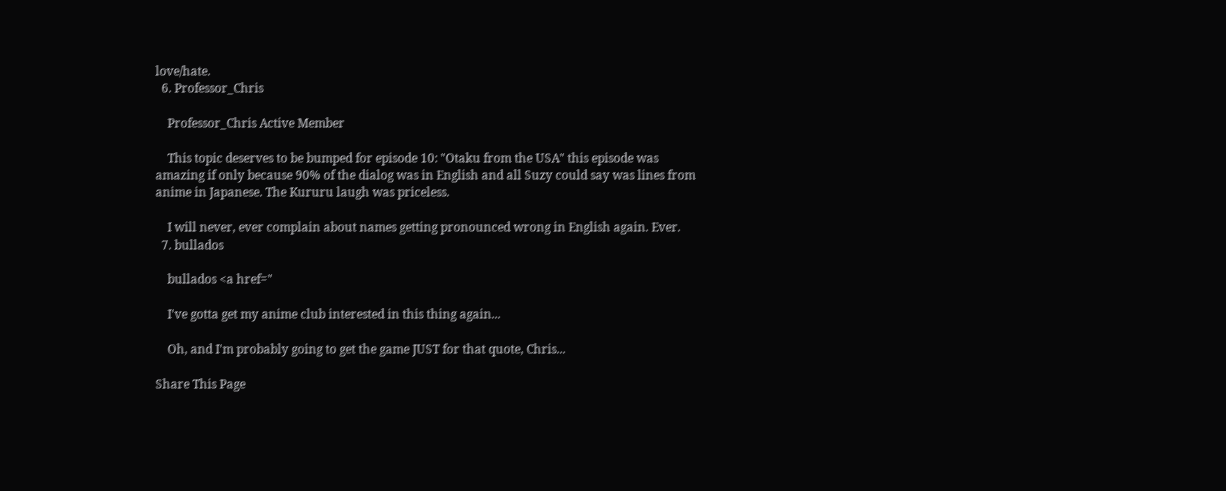love/hate.
  6. Professor_Chris

    Professor_Chris Active Member

    This topic deserves to be bumped for episode 10: "Otaku from the USA" this episode was amazing if only because 90% of the dialog was in English and all Suzy could say was lines from anime in Japanese. The Kururu laugh was priceless.

    I will never, ever complain about names getting pronounced wrong in English again. Ever.
  7. bullados

    bullados <a href="

    I've gotta get my anime club interested in this thing again...

    Oh, and I'm probably going to get the game JUST for that quote, Chris...

Share This Page